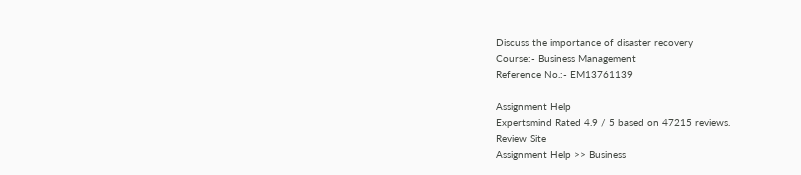Discuss the importance of disaster recovery
Course:- Business Management
Reference No.:- EM13761139

Assignment Help
Expertsmind Rated 4.9 / 5 based on 47215 reviews.
Review Site
Assignment Help >> Business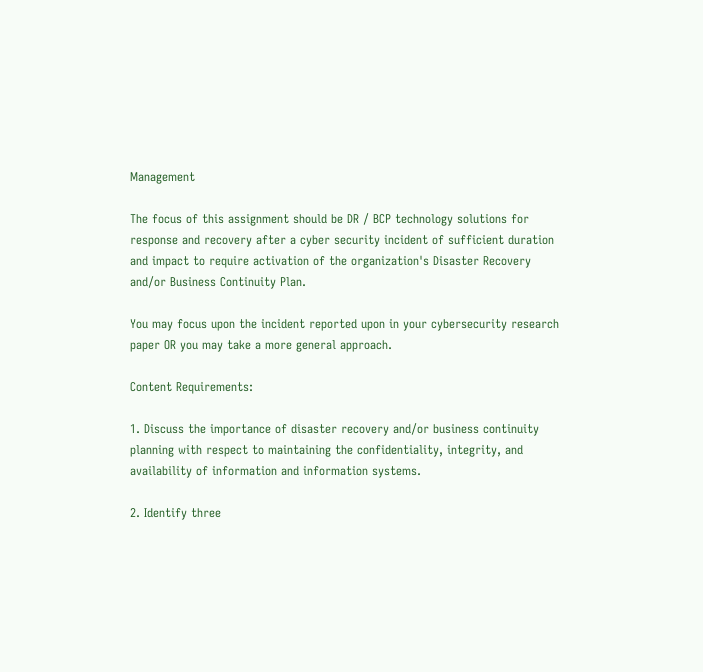Management

The focus of this assignment should be DR / BCP technology solutions for response and recovery after a cyber security incident of sufficient duration and impact to require activation of the organization's Disaster Recovery and/or Business Continuity Plan.

You may focus upon the incident reported upon in your cybersecurity research paper OR you may take a more general approach.

Content Requirements:

1. Discuss the importance of disaster recovery and/or business continuity planning with respect to maintaining the confidentiality, integrity, and availability of information and information systems.

2. Identify three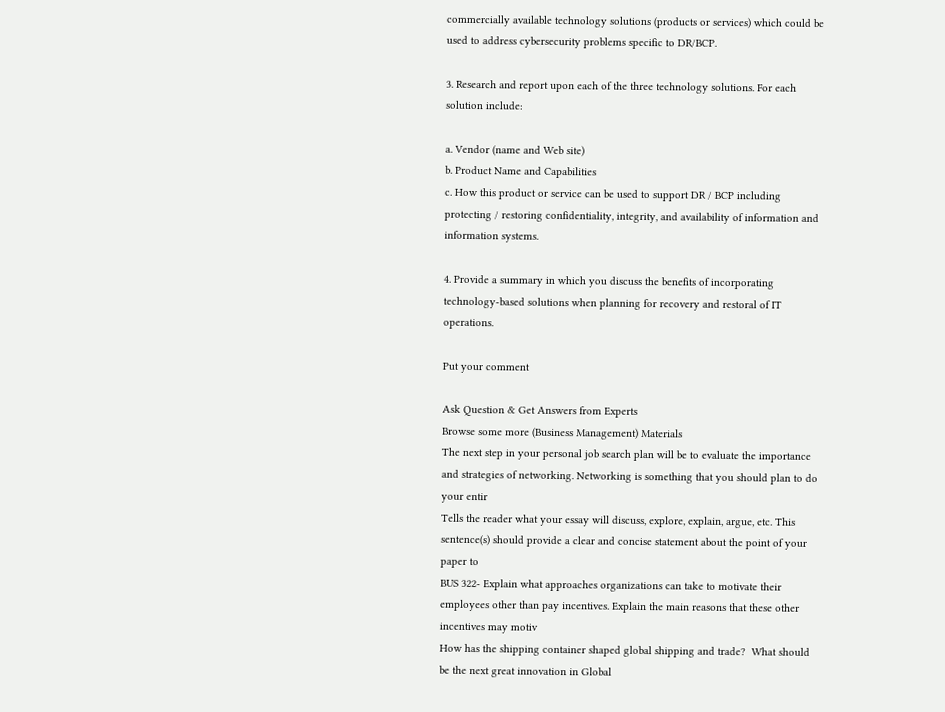commercially available technology solutions (products or services) which could be used to address cybersecurity problems specific to DR/BCP.

3. Research and report upon each of the three technology solutions. For each solution include:

a. Vendor (name and Web site)
b. Product Name and Capabilities
c. How this product or service can be used to support DR / BCP including protecting / restoring confidentiality, integrity, and availability of information and information systems.

4. Provide a summary in which you discuss the benefits of incorporating technology-based solutions when planning for recovery and restoral of IT operations.

Put your comment

Ask Question & Get Answers from Experts
Browse some more (Business Management) Materials
The next step in your personal job search plan will be to evaluate the importance and strategies of networking. Networking is something that you should plan to do your entir
Tells the reader what your essay will discuss, explore, explain, argue, etc. This sentence(s) should provide a clear and concise statement about the point of your paper to
BUS 322- Explain what approaches organizations can take to motivate their employees other than pay incentives. Explain the main reasons that these other incentives may motiv
How has the shipping container shaped global shipping and trade?  What should be the next great innovation in Global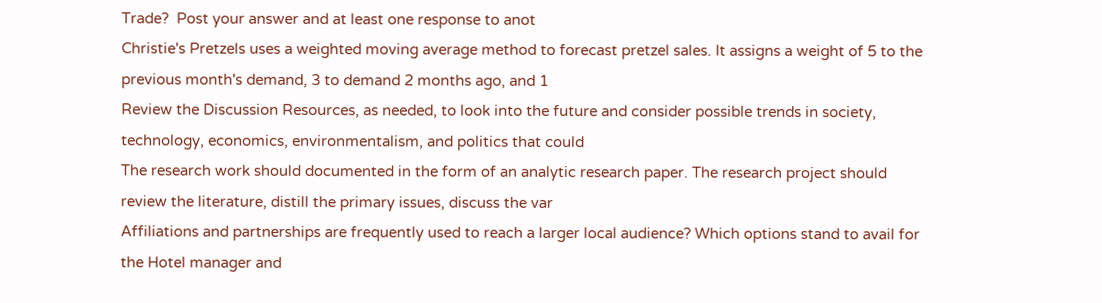Trade?  Post your answer and at least one response to anot
Christie's Pretzels uses a weighted moving average method to forecast pretzel sales. It assigns a weight of 5 to the previous month's demand, 3 to demand 2 months ago, and 1
Review the Discussion Resources, as needed, to look into the future and consider possible trends in society, technology, economics, environmentalism, and politics that could
The research work should documented in the form of an analytic research paper. The research project should review the literature, distill the primary issues, discuss the var
Affiliations and partnerships are frequently used to reach a larger local audience? Which options stand to avail for the Hotel manager and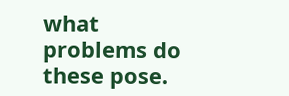what problems do these pose.